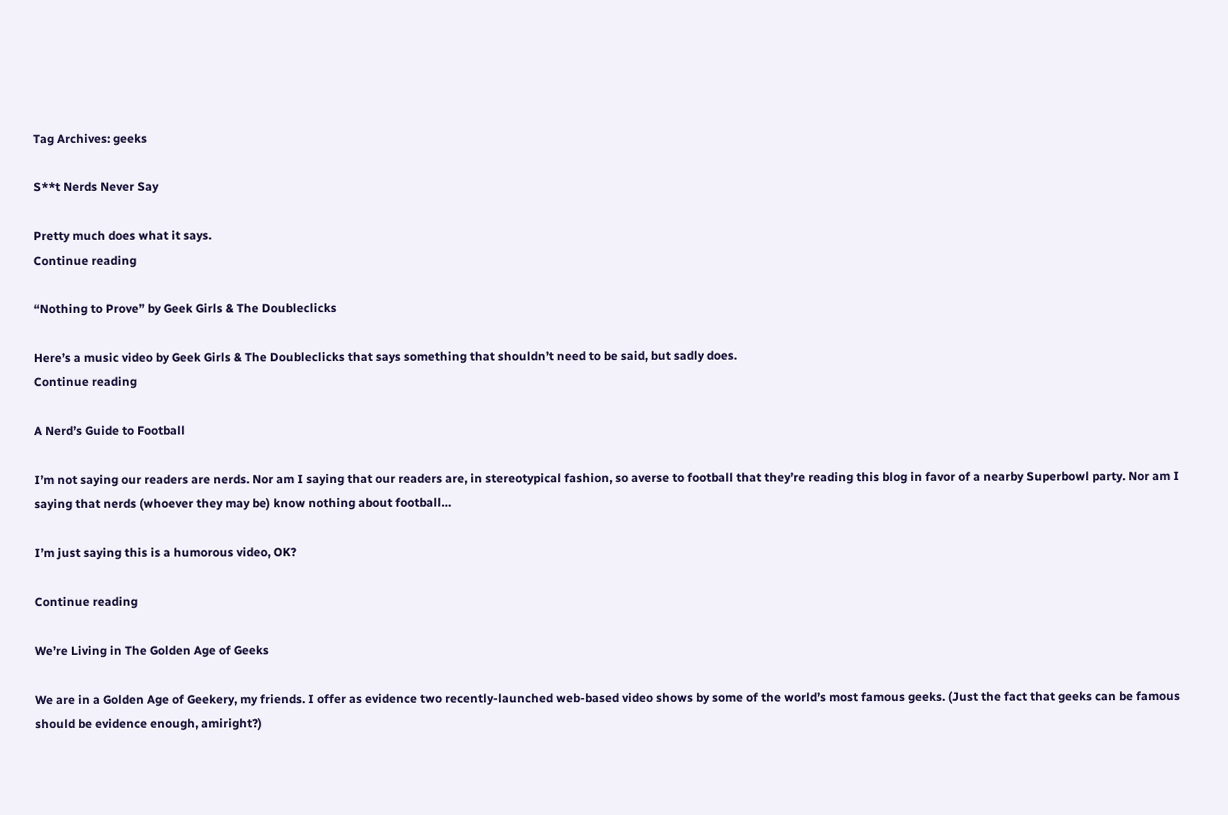Tag Archives: geeks

S**t Nerds Never Say

Pretty much does what it says.
Continue reading

“Nothing to Prove” by Geek Girls & The Doubleclicks

Here’s a music video by Geek Girls & The Doubleclicks that says something that shouldn’t need to be said, but sadly does.
Continue reading

A Nerd’s Guide to Football

I’m not saying our readers are nerds. Nor am I saying that our readers are, in stereotypical fashion, so averse to football that they’re reading this blog in favor of a nearby Superbowl party. Nor am I saying that nerds (whoever they may be) know nothing about football…

I’m just saying this is a humorous video, OK?

Continue reading

We’re Living in The Golden Age of Geeks

We are in a Golden Age of Geekery, my friends. I offer as evidence two recently-launched web-based video shows by some of the world’s most famous geeks. (Just the fact that geeks can be famous should be evidence enough, amiright?)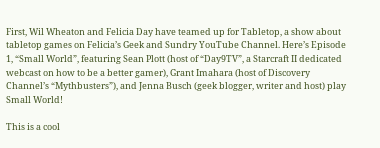First, Wil Wheaton and Felicia Day have teamed up for Tabletop, a show about tabletop games on Felicia’s Geek and Sundry YouTube Channel. Here’s Episode 1, “Small World”, featuring Sean Plott (host of “Day9TV”, a Starcraft II dedicated webcast on how to be a better gamer), Grant Imahara (host of Discovery Channel’s “Mythbusters”), and Jenna Busch (geek blogger, writer and host) play Small World!

This is a cool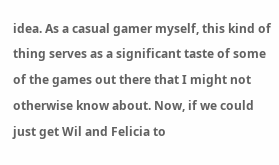idea. As a casual gamer myself, this kind of thing serves as a significant taste of some of the games out there that I might not otherwise know about. Now, if we could just get Wil and Felicia to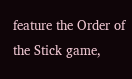feature the Order of the Stick game,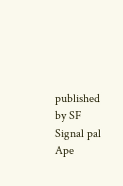published by SF Signal pal Ape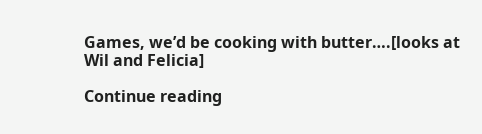Games, we’d be cooking with butter….[looks at Wil and Felicia]

Continue reading